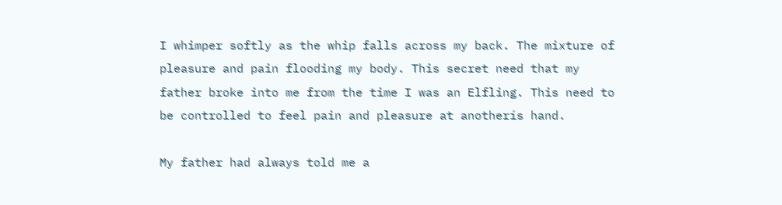I whimper softly as the whip falls across my back. The mixture of pleasure and pain flooding my body. This secret need that my father broke into me from the time I was an Elfling. This need to be controlled to feel pain and pleasure at anotherís hand.

My father had always told me a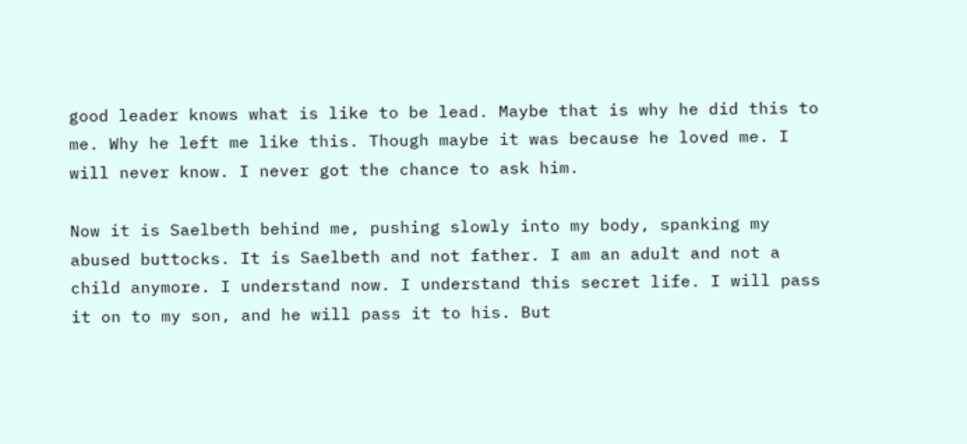good leader knows what is like to be lead. Maybe that is why he did this to me. Why he left me like this. Though maybe it was because he loved me. I will never know. I never got the chance to ask him.

Now it is Saelbeth behind me, pushing slowly into my body, spanking my abused buttocks. It is Saelbeth and not father. I am an adult and not a child anymore. I understand now. I understand this secret life. I will pass it on to my son, and he will pass it to his. But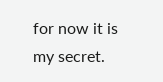for now it is my secret.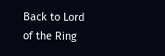Back to Lord of the Ring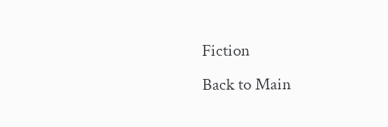Fiction
Back to Main